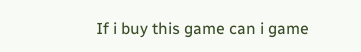If i buy this game can i game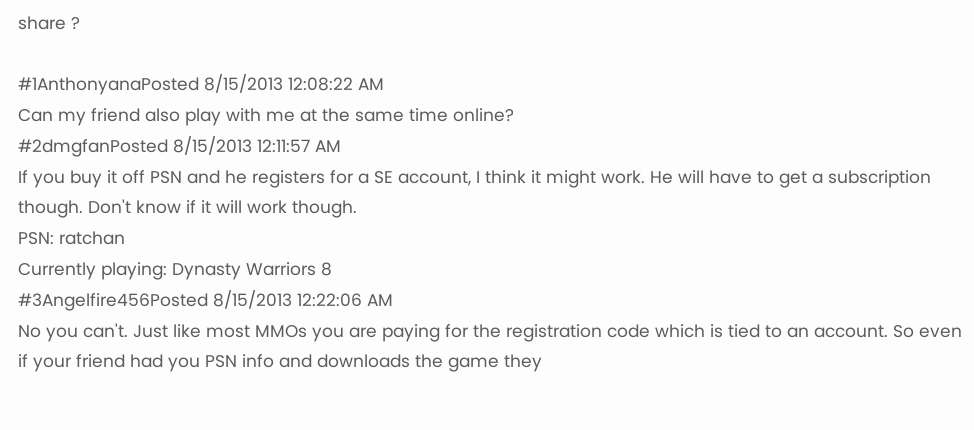share ?

#1AnthonyanaPosted 8/15/2013 12:08:22 AM
Can my friend also play with me at the same time online?
#2dmgfanPosted 8/15/2013 12:11:57 AM
If you buy it off PSN and he registers for a SE account, I think it might work. He will have to get a subscription though. Don't know if it will work though.
PSN: ratchan
Currently playing: Dynasty Warriors 8
#3Angelfire456Posted 8/15/2013 12:22:06 AM
No you can't. Just like most MMOs you are paying for the registration code which is tied to an account. So even if your friend had you PSN info and downloads the game they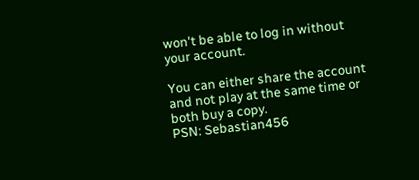won't be able to log in without your account.

You can either share the account and not play at the same time or both buy a copy.
PSN: Sebastian456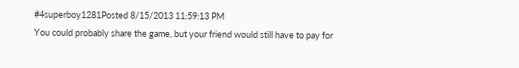#4superboy1281Posted 8/15/2013 11:59:13 PM
You could probably share the game, but your friend would still have to pay for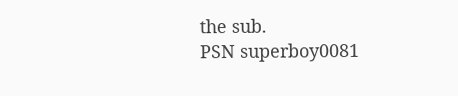the sub.
PSN superboy0081